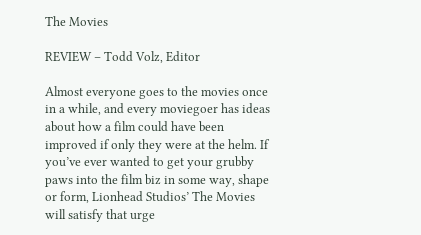The Movies

REVIEW – Todd Volz, Editor

Almost everyone goes to the movies once in a while, and every moviegoer has ideas about how a film could have been improved if only they were at the helm. If you’ve ever wanted to get your grubby paws into the film biz in some way, shape or form, Lionhead Studios’ The Movies will satisfy that urge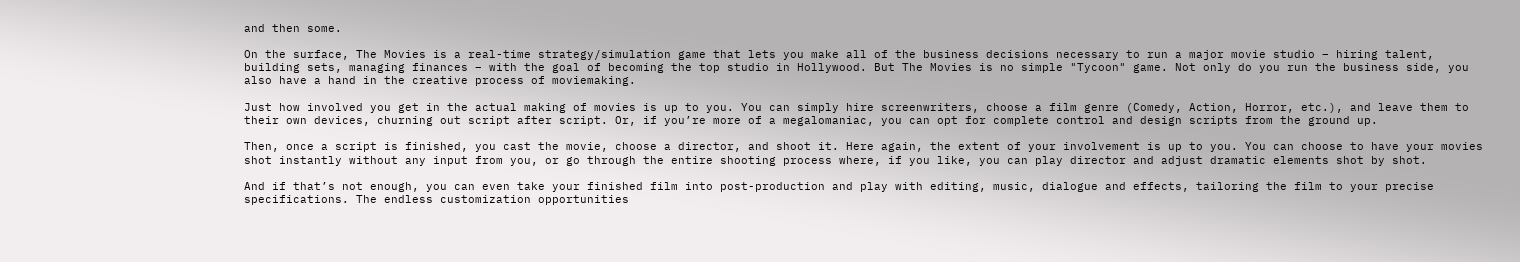and then some.

On the surface, The Movies is a real-time strategy/simulation game that lets you make all of the business decisions necessary to run a major movie studio – hiring talent, building sets, managing finances – with the goal of becoming the top studio in Hollywood. But The Movies is no simple "Tycoon" game. Not only do you run the business side, you also have a hand in the creative process of moviemaking.

Just how involved you get in the actual making of movies is up to you. You can simply hire screenwriters, choose a film genre (Comedy, Action, Horror, etc.), and leave them to their own devices, churning out script after script. Or, if you’re more of a megalomaniac, you can opt for complete control and design scripts from the ground up.

Then, once a script is finished, you cast the movie, choose a director, and shoot it. Here again, the extent of your involvement is up to you. You can choose to have your movies shot instantly without any input from you, or go through the entire shooting process where, if you like, you can play director and adjust dramatic elements shot by shot.

And if that’s not enough, you can even take your finished film into post-production and play with editing, music, dialogue and effects, tailoring the film to your precise specifications. The endless customization opportunities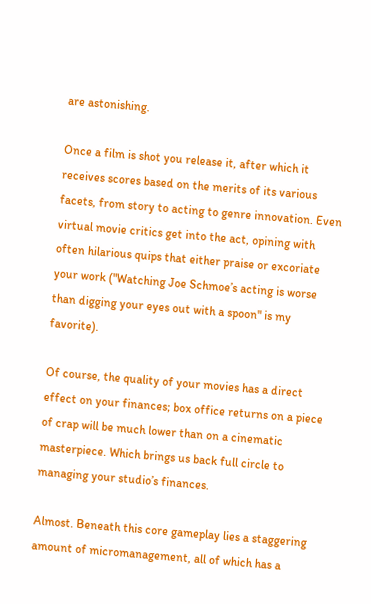are astonishing.

Once a film is shot you release it, after which it receives scores based on the merits of its various facets, from story to acting to genre innovation. Even virtual movie critics get into the act, opining with often hilarious quips that either praise or excoriate your work ("Watching Joe Schmoe’s acting is worse than digging your eyes out with a spoon" is my favorite).

Of course, the quality of your movies has a direct effect on your finances; box office returns on a piece of crap will be much lower than on a cinematic masterpiece. Which brings us back full circle to managing your studio’s finances.

Almost. Beneath this core gameplay lies a staggering amount of micromanagement, all of which has a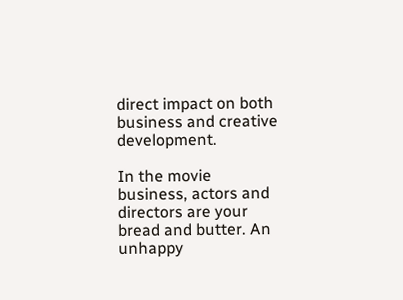direct impact on both business and creative development.

In the movie business, actors and directors are your bread and butter. An unhappy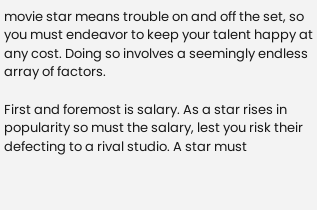movie star means trouble on and off the set, so you must endeavor to keep your talent happy at any cost. Doing so involves a seemingly endless array of factors.

First and foremost is salary. As a star rises in popularity so must the salary, lest you risk their defecting to a rival studio. A star must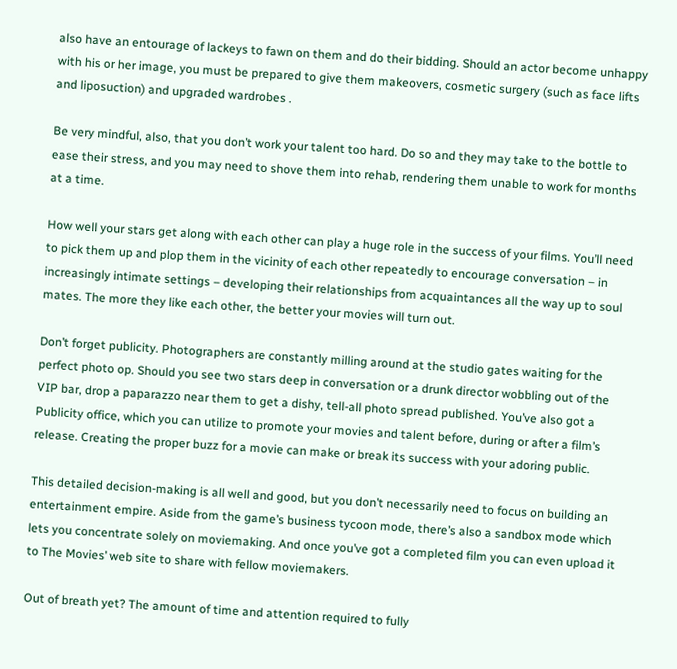also have an entourage of lackeys to fawn on them and do their bidding. Should an actor become unhappy with his or her image, you must be prepared to give them makeovers, cosmetic surgery (such as face lifts and liposuction) and upgraded wardrobes .

Be very mindful, also, that you don’t work your talent too hard. Do so and they may take to the bottle to ease their stress, and you may need to shove them into rehab, rendering them unable to work for months at a time.

How well your stars get along with each other can play a huge role in the success of your films. You’ll need to pick them up and plop them in the vicinity of each other repeatedly to encourage conversation – in increasingly intimate settings – developing their relationships from acquaintances all the way up to soul mates. The more they like each other, the better your movies will turn out.

Don’t forget publicity. Photographers are constantly milling around at the studio gates waiting for the perfect photo op. Should you see two stars deep in conversation or a drunk director wobbling out of the VIP bar, drop a paparazzo near them to get a dishy, tell-all photo spread published. You’ve also got a Publicity office, which you can utilize to promote your movies and talent before, during or after a film’s release. Creating the proper buzz for a movie can make or break its success with your adoring public.

This detailed decision-making is all well and good, but you don’t necessarily need to focus on building an entertainment empire. Aside from the game’s business tycoon mode, there’s also a sandbox mode which lets you concentrate solely on moviemaking. And once you’ve got a completed film you can even upload it to The Movies’ web site to share with fellow moviemakers.

Out of breath yet? The amount of time and attention required to fully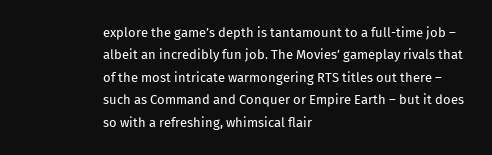explore the game’s depth is tantamount to a full-time job – albeit an incredibly fun job. The Movies’ gameplay rivals that of the most intricate warmongering RTS titles out there – such as Command and Conquer or Empire Earth – but it does so with a refreshing, whimsical flair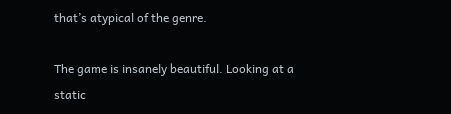that’s atypical of the genre.

The game is insanely beautiful. Looking at a static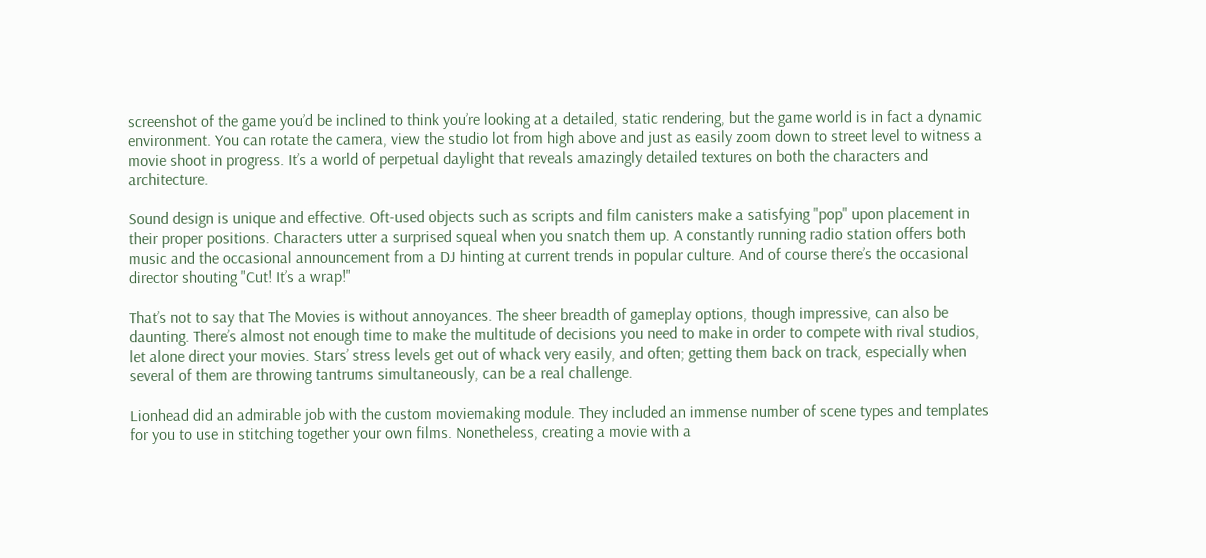screenshot of the game you’d be inclined to think you’re looking at a detailed, static rendering, but the game world is in fact a dynamic environment. You can rotate the camera, view the studio lot from high above and just as easily zoom down to street level to witness a movie shoot in progress. It’s a world of perpetual daylight that reveals amazingly detailed textures on both the characters and architecture.

Sound design is unique and effective. Oft-used objects such as scripts and film canisters make a satisfying "pop" upon placement in their proper positions. Characters utter a surprised squeal when you snatch them up. A constantly running radio station offers both music and the occasional announcement from a DJ hinting at current trends in popular culture. And of course there’s the occasional director shouting "Cut! It’s a wrap!"

That’s not to say that The Movies is without annoyances. The sheer breadth of gameplay options, though impressive, can also be daunting. There’s almost not enough time to make the multitude of decisions you need to make in order to compete with rival studios, let alone direct your movies. Stars’ stress levels get out of whack very easily, and often; getting them back on track, especially when several of them are throwing tantrums simultaneously, can be a real challenge.

Lionhead did an admirable job with the custom moviemaking module. They included an immense number of scene types and templates for you to use in stitching together your own films. Nonetheless, creating a movie with a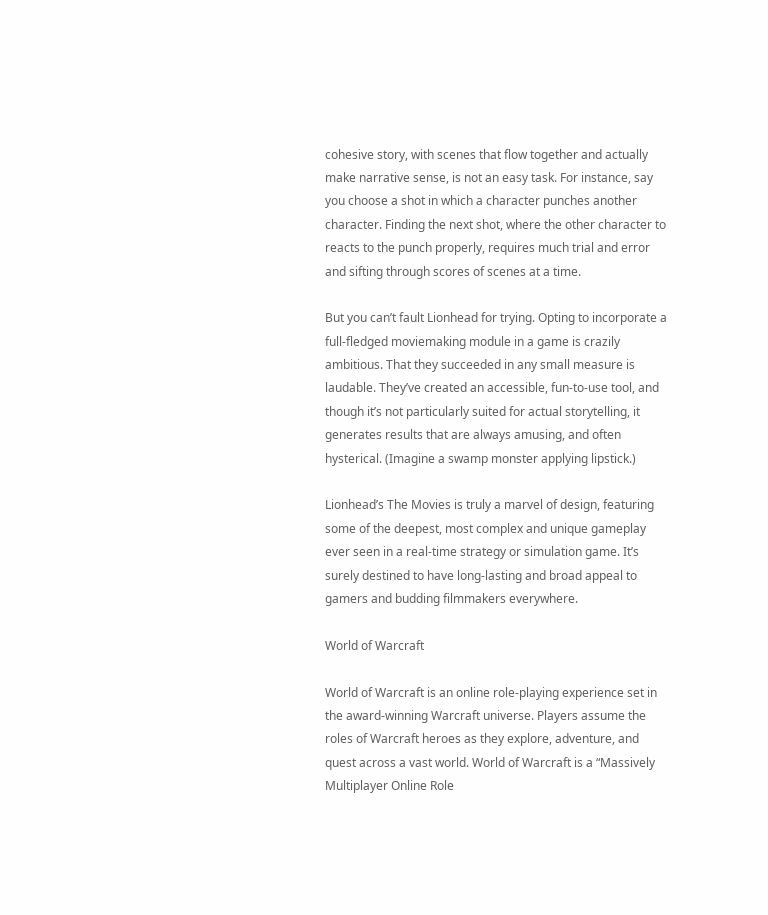cohesive story, with scenes that flow together and actually make narrative sense, is not an easy task. For instance, say you choose a shot in which a character punches another character. Finding the next shot, where the other character to reacts to the punch properly, requires much trial and error and sifting through scores of scenes at a time.

But you can’t fault Lionhead for trying. Opting to incorporate a full-fledged moviemaking module in a game is crazily ambitious. That they succeeded in any small measure is laudable. They’ve created an accessible, fun-to-use tool, and though it’s not particularly suited for actual storytelling, it generates results that are always amusing, and often hysterical. (Imagine a swamp monster applying lipstick.)

Lionhead’s The Movies is truly a marvel of design, featuring some of the deepest, most complex and unique gameplay ever seen in a real-time strategy or simulation game. It’s surely destined to have long-lasting and broad appeal to gamers and budding filmmakers everywhere.

World of Warcraft

World of Warcraft is an online role-playing experience set in the award-winning Warcraft universe. Players assume the roles of Warcraft heroes as they explore, adventure, and quest across a vast world. World of Warcraft is a “Massively Multiplayer Online Role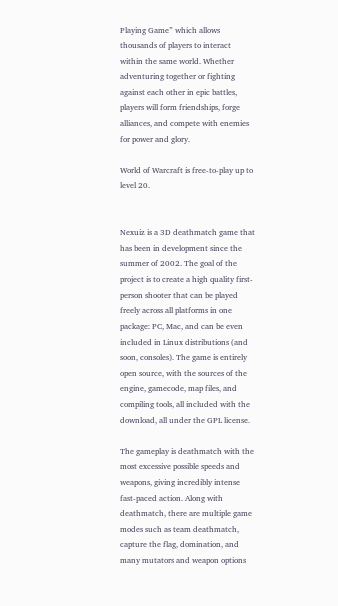Playing Game” which allows thousands of players to interact within the same world. Whether adventuring together or fighting against each other in epic battles, players will form friendships, forge alliances, and compete with enemies for power and glory.

World of Warcraft is free-to-play up to level 20.


Nexuiz is a 3D deathmatch game that has been in development since the summer of 2002. The goal of the project is to create a high quality first-person shooter that can be played freely across all platforms in one package: PC, Mac, and can be even included in Linux distributions (and soon, consoles). The game is entirely open source, with the sources of the engine, gamecode, map files, and compiling tools, all included with the download, all under the GPL license.

The gameplay is deathmatch with the most excessive possible speeds and weapons, giving incredibly intense fast-paced action. Along with deathmatch, there are multiple game modes such as team deathmatch, capture the flag, domination, and many mutators and weapon options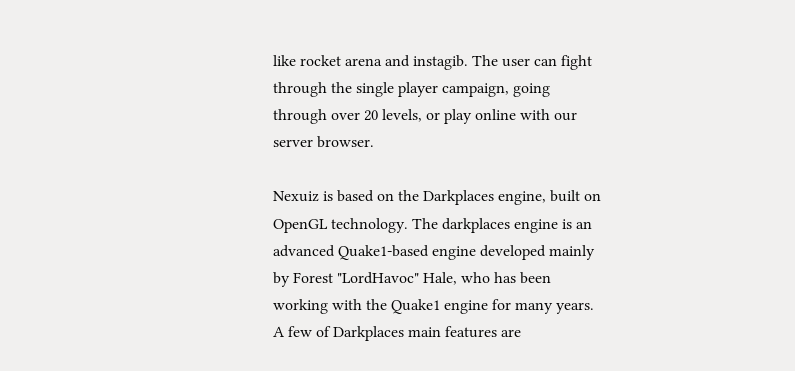like rocket arena and instagib. The user can fight through the single player campaign, going through over 20 levels, or play online with our server browser.

Nexuiz is based on the Darkplaces engine, built on OpenGL technology. The darkplaces engine is an advanced Quake1-based engine developed mainly by Forest "LordHavoc" Hale, who has been working with the Quake1 engine for many years. A few of Darkplaces main features are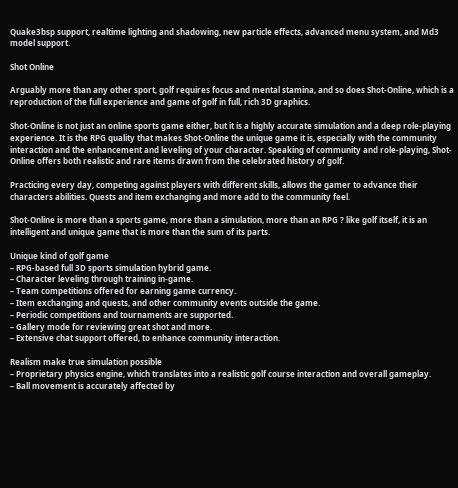Quake3bsp support, realtime lighting and shadowing, new particle effects, advanced menu system, and Md3 model support.

Shot Online

Arguably more than any other sport, golf requires focus and mental stamina, and so does Shot-Online, which is a reproduction of the full experience and game of golf in full, rich 3D graphics.

Shot-Online is not just an online sports game either, but it is a highly accurate simulation and a deep role-playing experience. It is the RPG quality that makes Shot-Online the unique game it is, especially with the community interaction and the enhancement and leveling of your character. Speaking of community and role-playing, Shot-Online offers both realistic and rare items drawn from the celebrated history of golf.

Practicing every day, competing against players with different skills, allows the gamer to advance their characters abilities. Quests and item exchanging and more add to the community feel.

Shot-Online is more than a sports game, more than a simulation, more than an RPG ? like golf itself, it is an intelligent and unique game that is more than the sum of its parts.

Unique kind of golf game
– RPG-based full 3D sports simulation hybrid game.
– Character leveling through training in-game.
– Team competitions offered for earning game currency.
– Item exchanging and quests, and other community events outside the game.
– Periodic competitions and tournaments are supported.
– Gallery mode for reviewing great shot and more.
– Extensive chat support offered, to enhance community interaction.

Realism make true simulation possible
– Proprietary physics engine, which translates into a realistic golf course interaction and overall gameplay.
– Ball movement is accurately affected by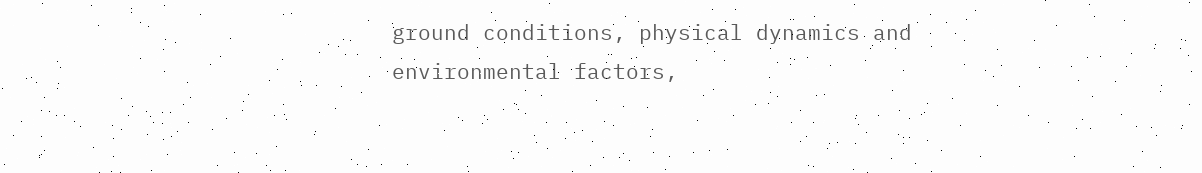ground conditions, physical dynamics and environmental factors,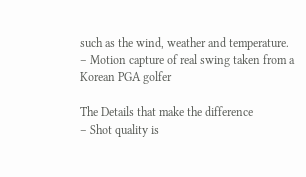such as the wind, weather and temperature.
– Motion capture of real swing taken from a Korean PGA golfer

The Details that make the difference
– Shot quality is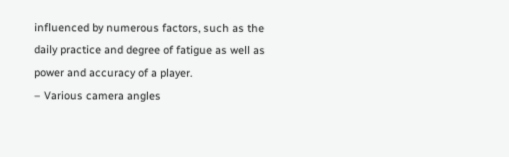influenced by numerous factors, such as the daily practice and degree of fatigue as well as power and accuracy of a player.
– Various camera angles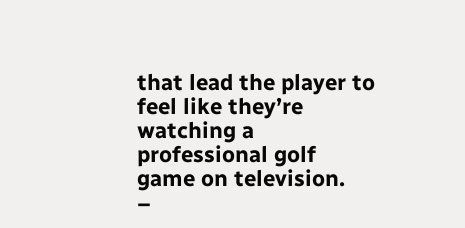that lead the player to feel like they’re watching a professional golf game on television.
–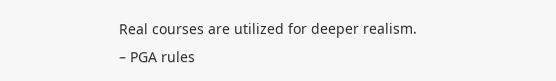Real courses are utilized for deeper realism.
– PGA rules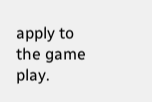apply to the game play.